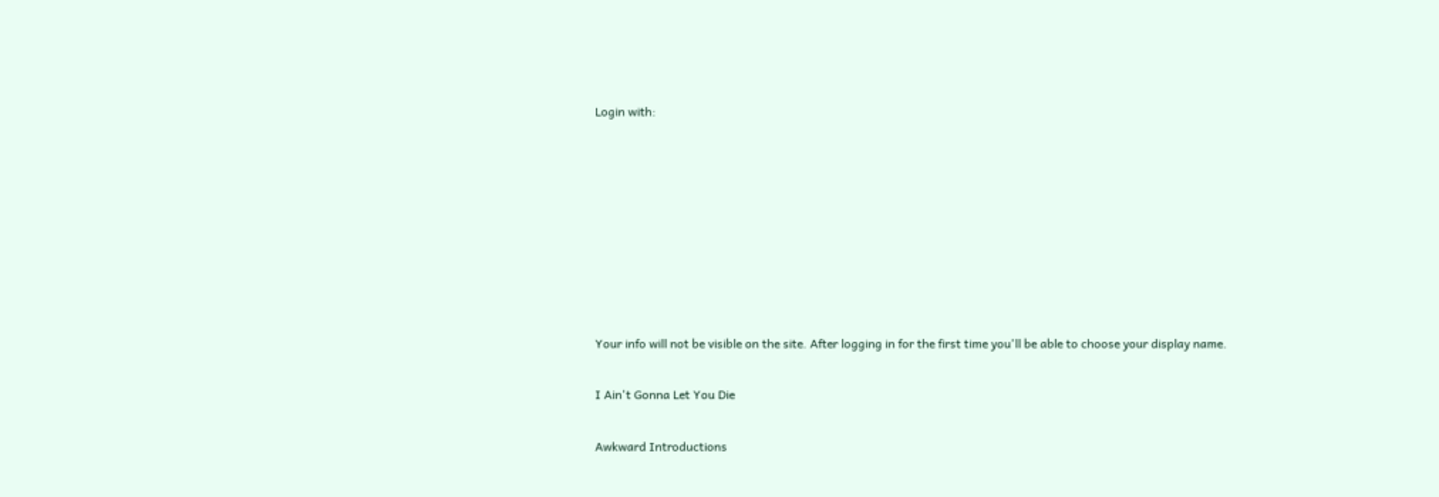Login with:








Your info will not be visible on the site. After logging in for the first time you'll be able to choose your display name.

I Ain't Gonna Let You Die

Awkward Introductions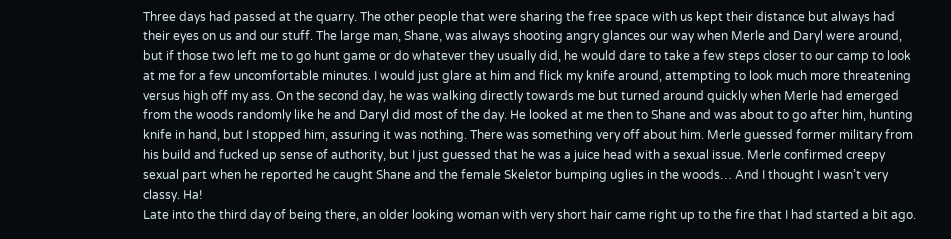Three days had passed at the quarry. The other people that were sharing the free space with us kept their distance but always had their eyes on us and our stuff. The large man, Shane, was always shooting angry glances our way when Merle and Daryl were around, but if those two left me to go hunt game or do whatever they usually did, he would dare to take a few steps closer to our camp to look at me for a few uncomfortable minutes. I would just glare at him and flick my knife around, attempting to look much more threatening versus high off my ass. On the second day, he was walking directly towards me but turned around quickly when Merle had emerged from the woods randomly like he and Daryl did most of the day. He looked at me then to Shane and was about to go after him, hunting knife in hand, but I stopped him, assuring it was nothing. There was something very off about him. Merle guessed former military from his build and fucked up sense of authority, but I just guessed that he was a juice head with a sexual issue. Merle confirmed creepy sexual part when he reported he caught Shane and the female Skeletor bumping uglies in the woods… And I thought I wasn’t very classy. Ha!
Late into the third day of being there, an older looking woman with very short hair came right up to the fire that I had started a bit ago.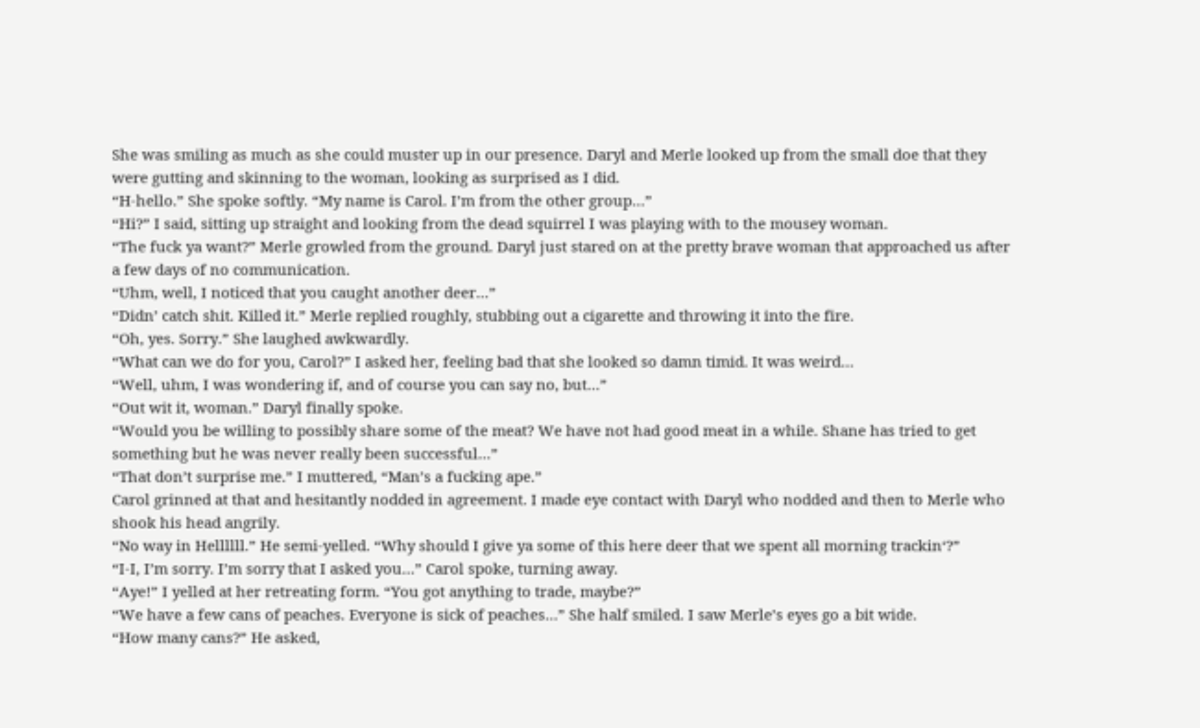She was smiling as much as she could muster up in our presence. Daryl and Merle looked up from the small doe that they were gutting and skinning to the woman, looking as surprised as I did.
“H-hello.” She spoke softly. “My name is Carol. I’m from the other group…”
“Hi?” I said, sitting up straight and looking from the dead squirrel I was playing with to the mousey woman.
“The fuck ya want?” Merle growled from the ground. Daryl just stared on at the pretty brave woman that approached us after a few days of no communication.
“Uhm, well, I noticed that you caught another deer…”
“Didn’ catch shit. Killed it.” Merle replied roughly, stubbing out a cigarette and throwing it into the fire.
“Oh, yes. Sorry.” She laughed awkwardly.
“What can we do for you, Carol?” I asked her, feeling bad that she looked so damn timid. It was weird…
“Well, uhm, I was wondering if, and of course you can say no, but…”
“Out wit it, woman.” Daryl finally spoke.
“Would you be willing to possibly share some of the meat? We have not had good meat in a while. Shane has tried to get something but he was never really been successful…”
“That don’t surprise me.” I muttered, “Man’s a fucking ape.”
Carol grinned at that and hesitantly nodded in agreement. I made eye contact with Daryl who nodded and then to Merle who shook his head angrily.
“No way in Hellllll.” He semi-yelled. “Why should I give ya some of this here deer that we spent all morning trackin‘?”
“I-I, I’m sorry. I’m sorry that I asked you…” Carol spoke, turning away.
“Aye!” I yelled at her retreating form. “You got anything to trade, maybe?”
“We have a few cans of peaches. Everyone is sick of peaches…” She half smiled. I saw Merle’s eyes go a bit wide.
“How many cans?” He asked,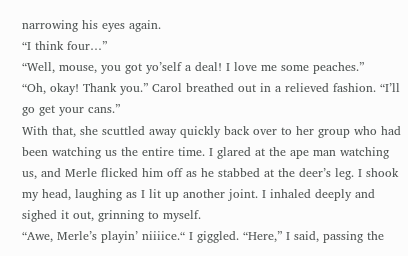narrowing his eyes again.
“I think four…”
“Well, mouse, you got yo’self a deal! I love me some peaches.”
“Oh, okay! Thank you.” Carol breathed out in a relieved fashion. “I’ll go get your cans.”
With that, she scuttled away quickly back over to her group who had been watching us the entire time. I glared at the ape man watching us, and Merle flicked him off as he stabbed at the deer’s leg. I shook my head, laughing as I lit up another joint. I inhaled deeply and sighed it out, grinning to myself.
“Awe, Merle’s playin’ niiiice.“ I giggled. “Here,” I said, passing the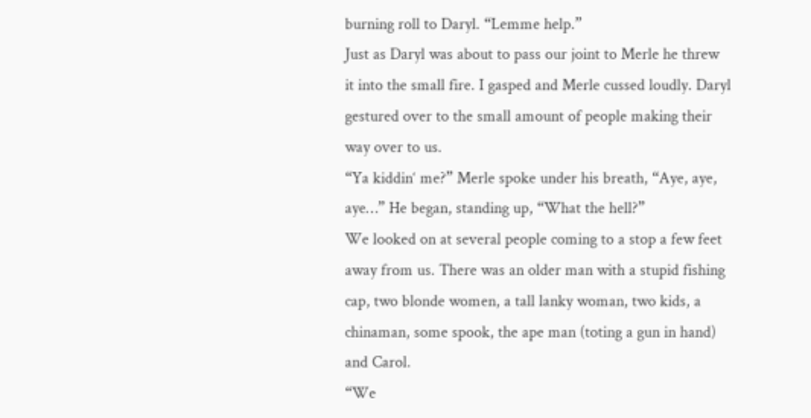burning roll to Daryl. “Lemme help.”
Just as Daryl was about to pass our joint to Merle he threw it into the small fire. I gasped and Merle cussed loudly. Daryl gestured over to the small amount of people making their way over to us.
“Ya kiddin‘ me?” Merle spoke under his breath, “Aye, aye, aye…” He began, standing up, “What the hell?”
We looked on at several people coming to a stop a few feet away from us. There was an older man with a stupid fishing cap, two blonde women, a tall lanky woman, two kids, a chinaman, some spook, the ape man (toting a gun in hand) and Carol.
“We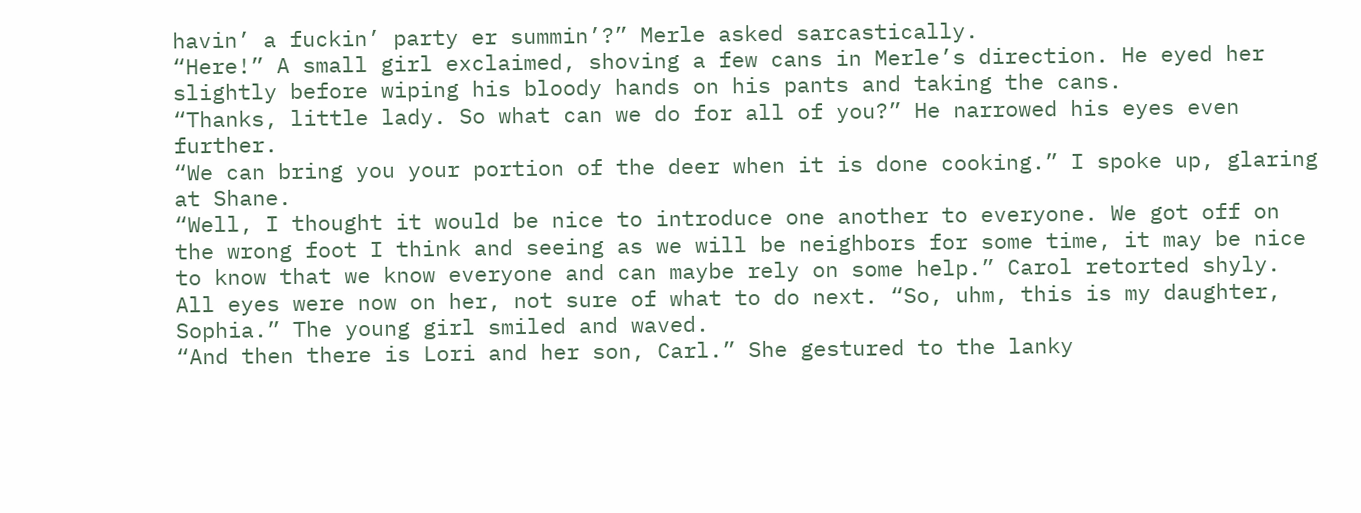havin’ a fuckin’ party er summin’?” Merle asked sarcastically.
“Here!” A small girl exclaimed, shoving a few cans in Merle’s direction. He eyed her slightly before wiping his bloody hands on his pants and taking the cans.
“Thanks, little lady. So what can we do for all of you?” He narrowed his eyes even further.
“We can bring you your portion of the deer when it is done cooking.” I spoke up, glaring at Shane.
“Well, I thought it would be nice to introduce one another to everyone. We got off on the wrong foot I think and seeing as we will be neighbors for some time, it may be nice to know that we know everyone and can maybe rely on some help.” Carol retorted shyly. All eyes were now on her, not sure of what to do next. “So, uhm, this is my daughter, Sophia.” The young girl smiled and waved.
“And then there is Lori and her son, Carl.” She gestured to the lanky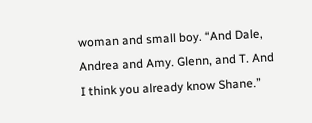woman and small boy. “And Dale, Andrea and Amy. Glenn, and T. And I think you already know Shane.”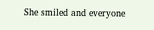She smiled and everyone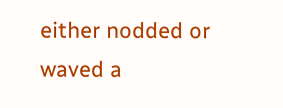either nodded or waved a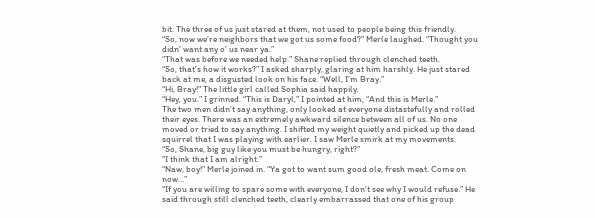bit. The three of us just stared at them, not used to people being this friendly.
“So, now we’re neighbors that we got us some food?” Merle laughed. “Thought you didn’ want any o’ us near ya.”
“That was before we needed help.” Shane replied through clenched teeth.
“So, that’s how it works?” I asked sharply, glaring at him harshly. He just stared back at me, a disgusted look on his face. “Well, I’m Bray.”
“Hi, Bray!” The little girl called Sophia said happily.
“Hey, you.” I grinned. “This is Daryl,” I pointed at him, “And this is Merle.”
The two men didn’t say anything, only looked at everyone distastefully and rolled their eyes. There was an extremely awkward silence between all of us. No one moved or tried to say anything. I shifted my weight quietly and picked up the dead squirrel that I was playing with earlier. I saw Merle smirk at my movements.
“So, Shane, big guy like you must be hungry, right?”
“I think that I am alright.”
“Naw, boy!” Merle joined in. “Ya got to want sum good ole, fresh meat. Come on now…”
“If you are willing to spare some with everyone, I don’t see why I would refuse.” He said through still clenched teeth, clearly embarrassed that one of his group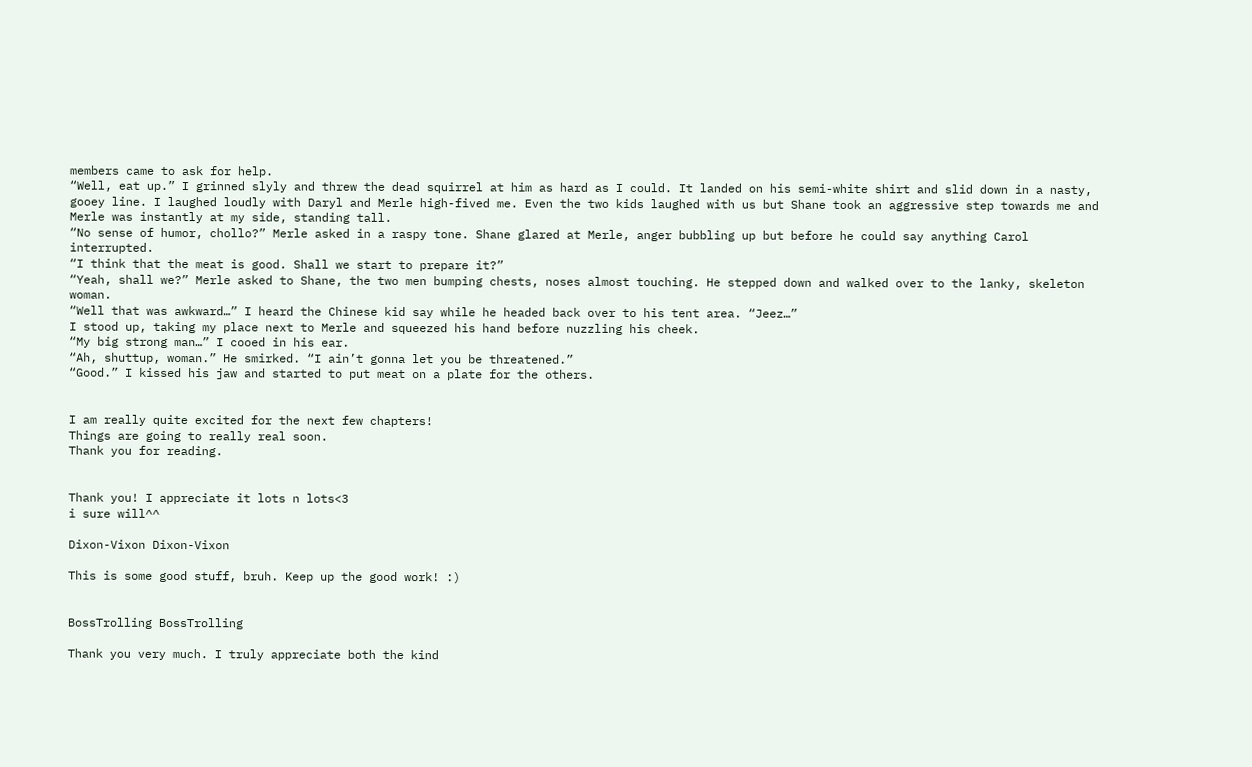members came to ask for help.
“Well, eat up.” I grinned slyly and threw the dead squirrel at him as hard as I could. It landed on his semi-white shirt and slid down in a nasty, gooey line. I laughed loudly with Daryl and Merle high-fived me. Even the two kids laughed with us but Shane took an aggressive step towards me and Merle was instantly at my side, standing tall.
“No sense of humor, chollo?” Merle asked in a raspy tone. Shane glared at Merle, anger bubbling up but before he could say anything Carol interrupted.
“I think that the meat is good. Shall we start to prepare it?”
“Yeah, shall we?” Merle asked to Shane, the two men bumping chests, noses almost touching. He stepped down and walked over to the lanky, skeleton woman.
“Well that was awkward…” I heard the Chinese kid say while he headed back over to his tent area. “Jeez…”
I stood up, taking my place next to Merle and squeezed his hand before nuzzling his cheek.
“My big strong man…” I cooed in his ear.
“Ah, shuttup, woman.” He smirked. “I ain’t gonna let you be threatened.”
“Good.” I kissed his jaw and started to put meat on a plate for the others.


I am really quite excited for the next few chapters!
Things are going to really real soon.
Thank you for reading.


Thank you! I appreciate it lots n lots<3
i sure will^^

Dixon-Vixon Dixon-Vixon

This is some good stuff, bruh. Keep up the good work! :)


BossTrolling BossTrolling

Thank you very much. I truly appreciate both the kind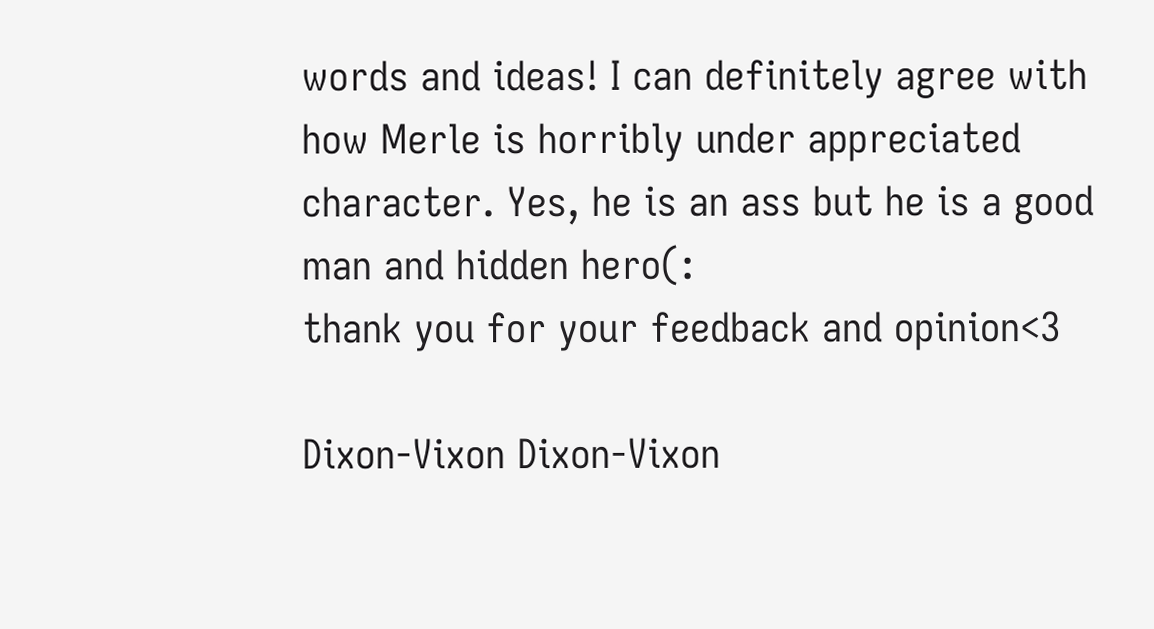words and ideas! I can definitely agree with how Merle is horribly under appreciated character. Yes, he is an ass but he is a good man and hidden hero(:
thank you for your feedback and opinion<3

Dixon-Vixon Dixon-Vixon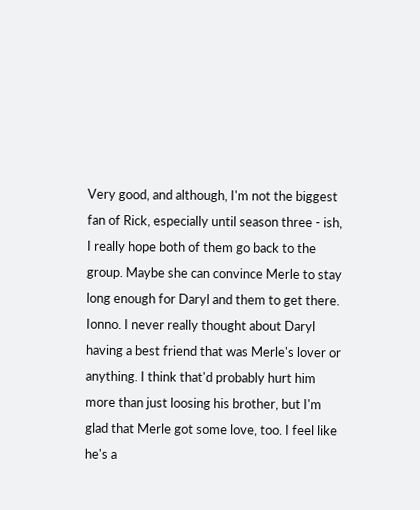Very good, and although, I'm not the biggest fan of Rick, especially until season three - ish, I really hope both of them go back to the group. Maybe she can convince Merle to stay long enough for Daryl and them to get there. Ionno. I never really thought about Daryl having a best friend that was Merle's lover or anything. I think that'd probably hurt him more than just loosing his brother, but I'm glad that Merle got some love, too. I feel like he's a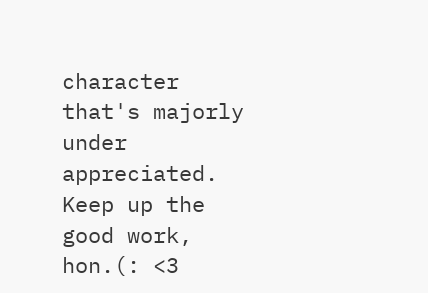character that's majorly under appreciated. Keep up the good work, hon.(: <3